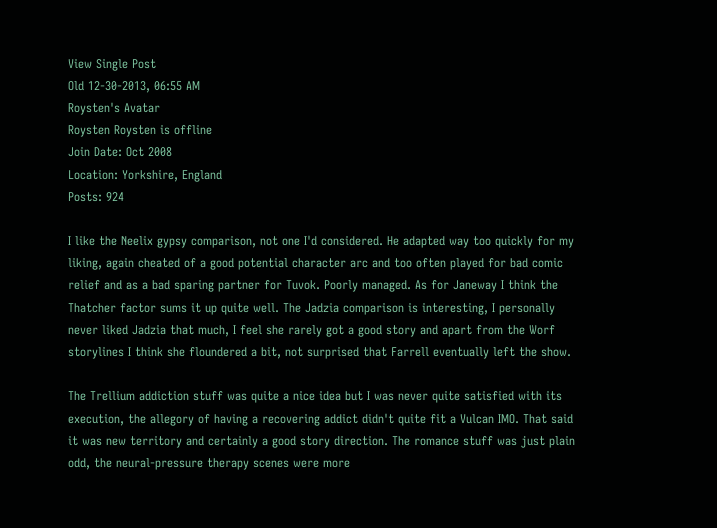View Single Post
Old 12-30-2013, 06:55 AM
Roysten's Avatar
Roysten Roysten is offline
Join Date: Oct 2008
Location: Yorkshire, England
Posts: 924

I like the Neelix gypsy comparison, not one I'd considered. He adapted way too quickly for my liking, again cheated of a good potential character arc and too often played for bad comic relief and as a bad sparing partner for Tuvok. Poorly managed. As for Janeway I think the Thatcher factor sums it up quite well. The Jadzia comparison is interesting, I personally never liked Jadzia that much, I feel she rarely got a good story and apart from the Worf storylines I think she floundered a bit, not surprised that Farrell eventually left the show.

The Trellium addiction stuff was quite a nice idea but I was never quite satisfied with its execution, the allegory of having a recovering addict didn't quite fit a Vulcan IMO. That said it was new territory and certainly a good story direction. The romance stuff was just plain odd, the neural-pressure therapy scenes were more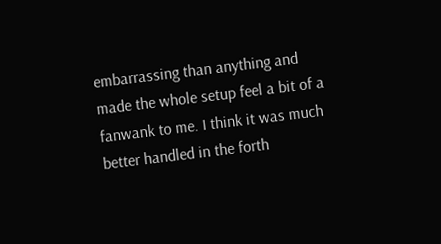embarrassing than anything and made the whole setup feel a bit of a fanwank to me. I think it was much better handled in the forth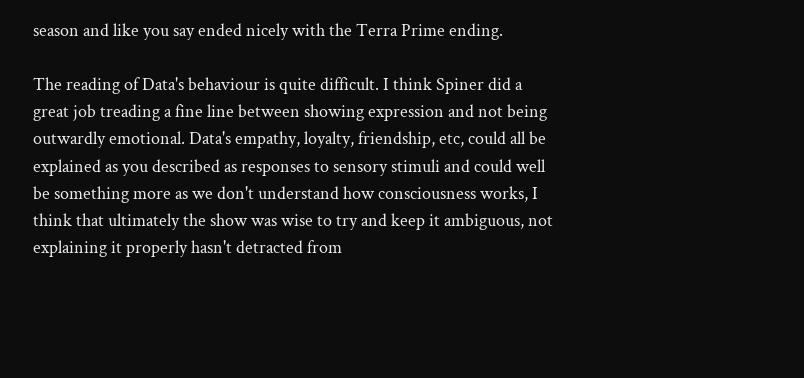season and like you say ended nicely with the Terra Prime ending.

The reading of Data's behaviour is quite difficult. I think Spiner did a great job treading a fine line between showing expression and not being outwardly emotional. Data's empathy, loyalty, friendship, etc, could all be explained as you described as responses to sensory stimuli and could well be something more as we don't understand how consciousness works, I think that ultimately the show was wise to try and keep it ambiguous, not explaining it properly hasn't detracted from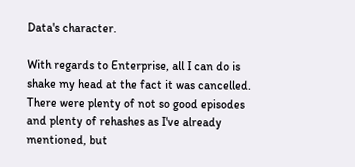Data's character.

With regards to Enterprise, all I can do is shake my head at the fact it was cancelled. There were plenty of not so good episodes and plenty of rehashes as I've already mentioned, but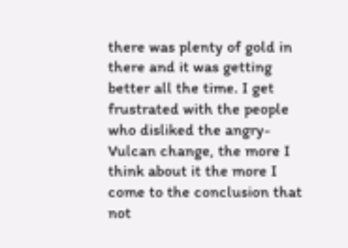there was plenty of gold in there and it was getting better all the time. I get frustrated with the people who disliked the angry-Vulcan change, the more I think about it the more I come to the conclusion that not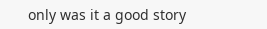only was it a good story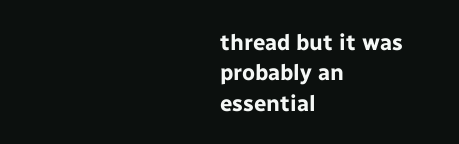thread but it was probably an essential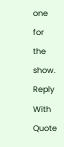one for the show.
Reply With Quote